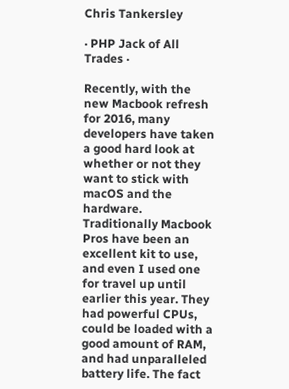Chris Tankersley

· PHP Jack of All Trades ·

Recently, with the new Macbook refresh for 2016, many developers have taken a good hard look at whether or not they want to stick with macOS and the hardware. Traditionally Macbook Pros have been an excellent kit to use, and even I used one for travel up until earlier this year. They had powerful CPUs, could be loaded with a good amount of RAM, and had unparalleled battery life. The fact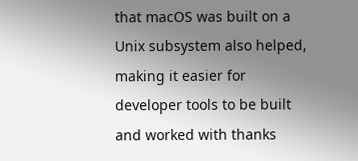that macOS was built on a Unix subsystem also helped, making it easier for developer tools to be built and worked with thanks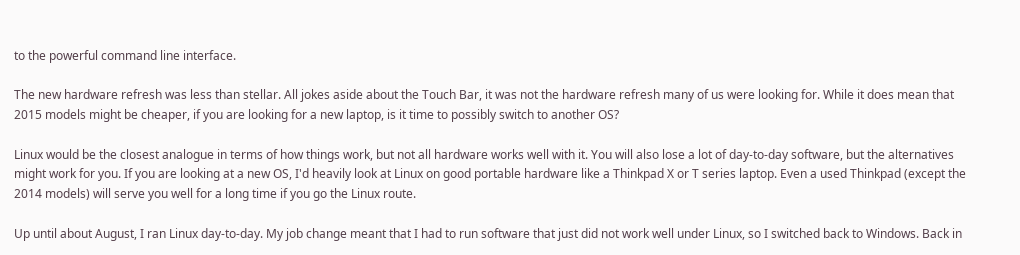to the powerful command line interface.

The new hardware refresh was less than stellar. All jokes aside about the Touch Bar, it was not the hardware refresh many of us were looking for. While it does mean that 2015 models might be cheaper, if you are looking for a new laptop, is it time to possibly switch to another OS?

Linux would be the closest analogue in terms of how things work, but not all hardware works well with it. You will also lose a lot of day-to-day software, but the alternatives might work for you. If you are looking at a new OS, I'd heavily look at Linux on good portable hardware like a Thinkpad X or T series laptop. Even a used Thinkpad (except the 2014 models) will serve you well for a long time if you go the Linux route.

Up until about August, I ran Linux day-to-day. My job change meant that I had to run software that just did not work well under Linux, so I switched back to Windows. Back in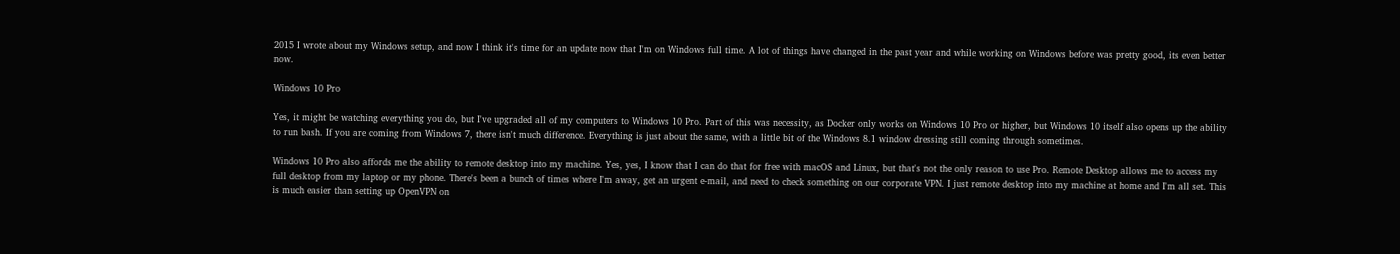2015 I wrote about my Windows setup, and now I think it's time for an update now that I'm on Windows full time. A lot of things have changed in the past year and while working on Windows before was pretty good, its even better now.

Windows 10 Pro

Yes, it might be watching everything you do, but I've upgraded all of my computers to Windows 10 Pro. Part of this was necessity, as Docker only works on Windows 10 Pro or higher, but Windows 10 itself also opens up the ability to run bash. If you are coming from Windows 7, there isn't much difference. Everything is just about the same, with a little bit of the Windows 8.1 window dressing still coming through sometimes.

Windows 10 Pro also affords me the ability to remote desktop into my machine. Yes, yes, I know that I can do that for free with macOS and Linux, but that's not the only reason to use Pro. Remote Desktop allows me to access my full desktop from my laptop or my phone. There's been a bunch of times where I'm away, get an urgent e-mail, and need to check something on our corporate VPN. I just remote desktop into my machine at home and I'm all set. This is much easier than setting up OpenVPN on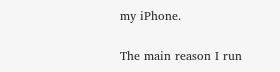my iPhone.

The main reason I run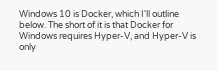Windows 10 is Docker, which I'll outline below. The short of it is that Docker for Windows requires Hyper-V, and Hyper-V is only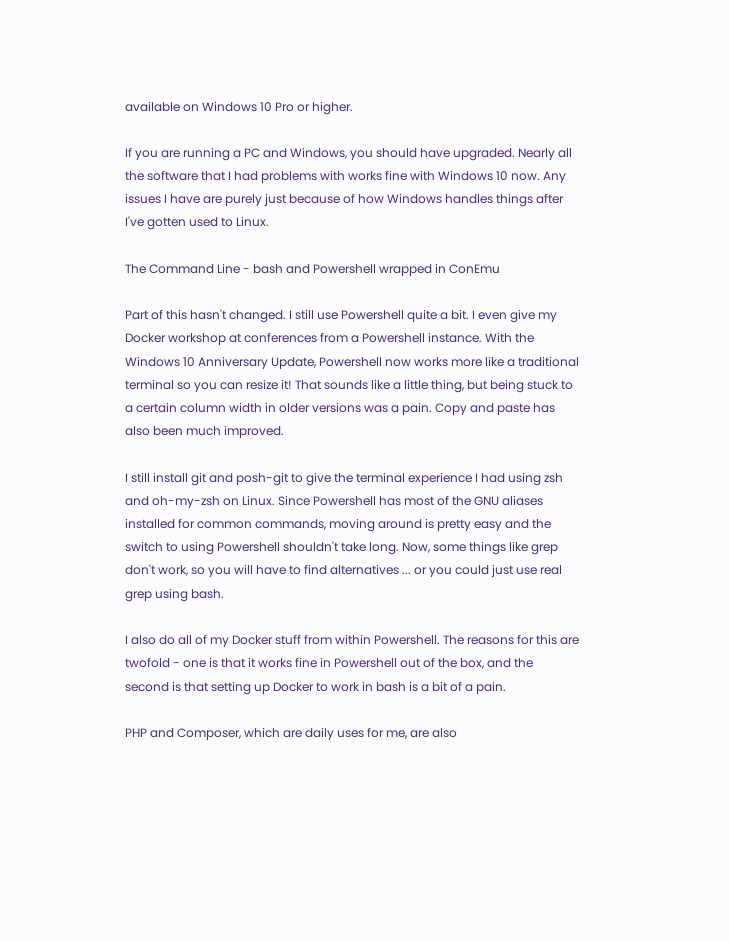available on Windows 10 Pro or higher.

If you are running a PC and Windows, you should have upgraded. Nearly all the software that I had problems with works fine with Windows 10 now. Any issues I have are purely just because of how Windows handles things after I've gotten used to Linux.

The Command Line - bash and Powershell wrapped in ConEmu

Part of this hasn't changed. I still use Powershell quite a bit. I even give my Docker workshop at conferences from a Powershell instance. With the Windows 10 Anniversary Update, Powershell now works more like a traditional terminal so you can resize it! That sounds like a little thing, but being stuck to a certain column width in older versions was a pain. Copy and paste has also been much improved.

I still install git and posh-git to give the terminal experience I had using zsh and oh-my-zsh on Linux. Since Powershell has most of the GNU aliases installed for common commands, moving around is pretty easy and the switch to using Powershell shouldn't take long. Now, some things like grep don't work, so you will have to find alternatives ... or you could just use real grep using bash.

I also do all of my Docker stuff from within Powershell. The reasons for this are twofold - one is that it works fine in Powershell out of the box, and the second is that setting up Docker to work in bash is a bit of a pain.

PHP and Composer, which are daily uses for me, are also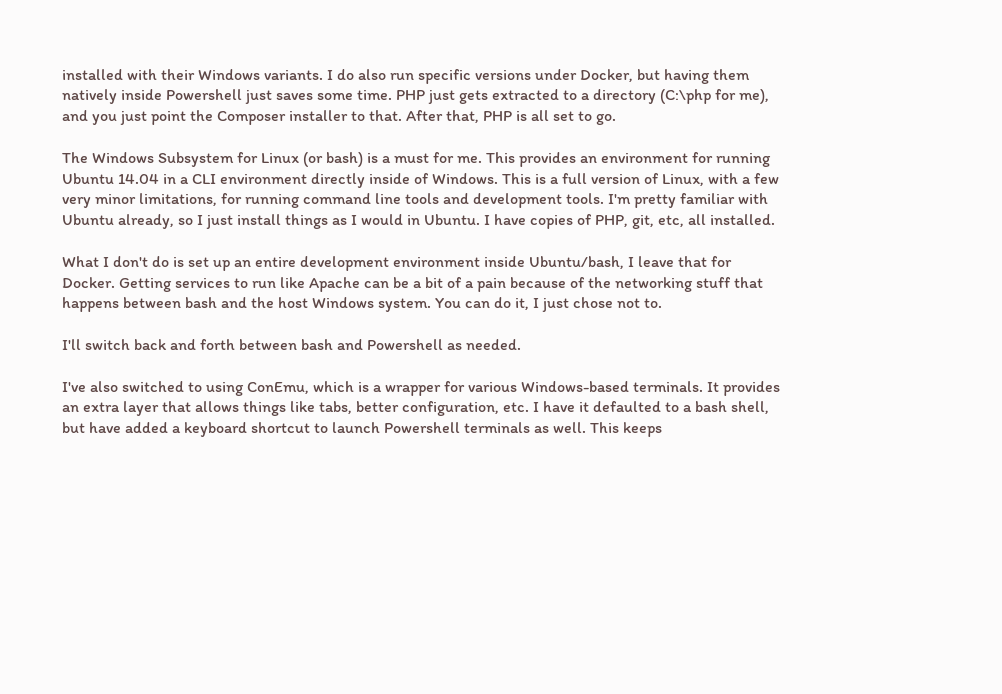installed with their Windows variants. I do also run specific versions under Docker, but having them natively inside Powershell just saves some time. PHP just gets extracted to a directory (C:\php for me), and you just point the Composer installer to that. After that, PHP is all set to go.

The Windows Subsystem for Linux (or bash) is a must for me. This provides an environment for running Ubuntu 14.04 in a CLI environment directly inside of Windows. This is a full version of Linux, with a few very minor limitations, for running command line tools and development tools. I'm pretty familiar with Ubuntu already, so I just install things as I would in Ubuntu. I have copies of PHP, git, etc, all installed.

What I don't do is set up an entire development environment inside Ubuntu/bash, I leave that for Docker. Getting services to run like Apache can be a bit of a pain because of the networking stuff that happens between bash and the host Windows system. You can do it, I just chose not to.

I'll switch back and forth between bash and Powershell as needed.

I've also switched to using ConEmu, which is a wrapper for various Windows-based terminals. It provides an extra layer that allows things like tabs, better configuration, etc. I have it defaulted to a bash shell, but have added a keyboard shortcut to launch Powershell terminals as well. This keeps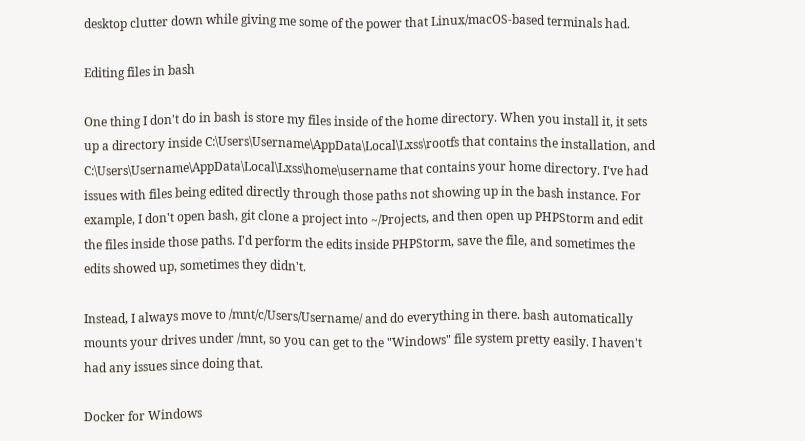desktop clutter down while giving me some of the power that Linux/macOS-based terminals had.

Editing files in bash

One thing I don't do in bash is store my files inside of the home directory. When you install it, it sets up a directory inside C:\Users\Username\AppData\Local\Lxss\rootfs that contains the installation, and C:\Users\Username\AppData\Local\Lxss\home\username that contains your home directory. I've had issues with files being edited directly through those paths not showing up in the bash instance. For example, I don't open bash, git clone a project into ~/Projects, and then open up PHPStorm and edit the files inside those paths. I'd perform the edits inside PHPStorm, save the file, and sometimes the edits showed up, sometimes they didn't.

Instead, I always move to /mnt/c/Users/Username/ and do everything in there. bash automatically mounts your drives under /mnt, so you can get to the "Windows" file system pretty easily. I haven't had any issues since doing that.

Docker for Windows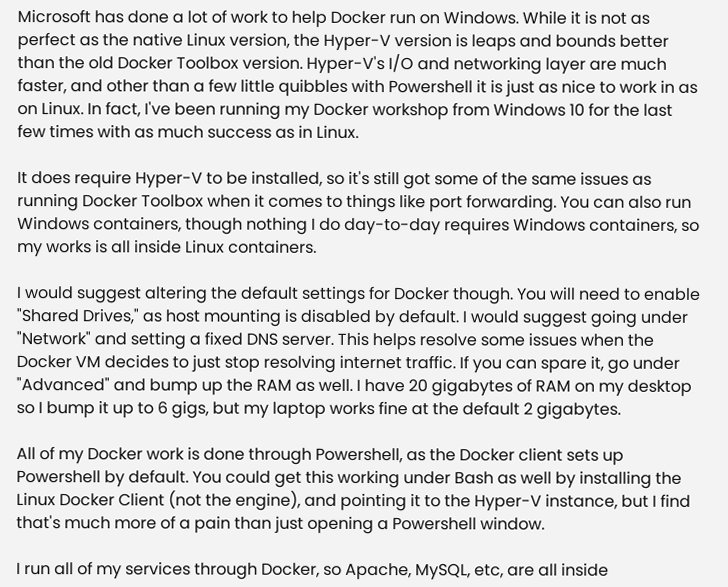Microsoft has done a lot of work to help Docker run on Windows. While it is not as perfect as the native Linux version, the Hyper-V version is leaps and bounds better than the old Docker Toolbox version. Hyper-V's I/O and networking layer are much faster, and other than a few little quibbles with Powershell it is just as nice to work in as on Linux. In fact, I've been running my Docker workshop from Windows 10 for the last few times with as much success as in Linux.

It does require Hyper-V to be installed, so it's still got some of the same issues as running Docker Toolbox when it comes to things like port forwarding. You can also run Windows containers, though nothing I do day-to-day requires Windows containers, so my works is all inside Linux containers.

I would suggest altering the default settings for Docker though. You will need to enable "Shared Drives," as host mounting is disabled by default. I would suggest going under "Network" and setting a fixed DNS server. This helps resolve some issues when the Docker VM decides to just stop resolving internet traffic. If you can spare it, go under "Advanced" and bump up the RAM as well. I have 20 gigabytes of RAM on my desktop so I bump it up to 6 gigs, but my laptop works fine at the default 2 gigabytes.

All of my Docker work is done through Powershell, as the Docker client sets up Powershell by default. You could get this working under Bash as well by installing the Linux Docker Client (not the engine), and pointing it to the Hyper-V instance, but I find that's much more of a pain than just opening a Powershell window.

I run all of my services through Docker, so Apache, MySQL, etc, are all inside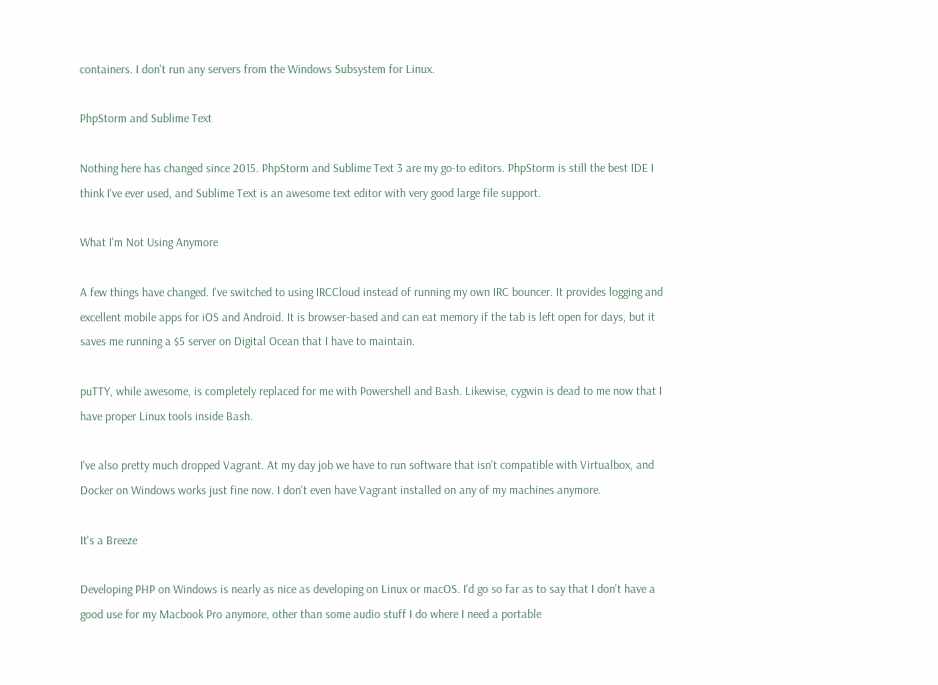containers. I don't run any servers from the Windows Subsystem for Linux.

PhpStorm and Sublime Text

Nothing here has changed since 2015. PhpStorm and Sublime Text 3 are my go-to editors. PhpStorm is still the best IDE I think I've ever used, and Sublime Text is an awesome text editor with very good large file support.

What I'm Not Using Anymore

A few things have changed. I've switched to using IRCCloud instead of running my own IRC bouncer. It provides logging and excellent mobile apps for iOS and Android. It is browser-based and can eat memory if the tab is left open for days, but it saves me running a $5 server on Digital Ocean that I have to maintain.

puTTY, while awesome, is completely replaced for me with Powershell and Bash. Likewise, cygwin is dead to me now that I have proper Linux tools inside Bash.

I've also pretty much dropped Vagrant. At my day job we have to run software that isn't compatible with Virtualbox, and Docker on Windows works just fine now. I don't even have Vagrant installed on any of my machines anymore.

It's a Breeze

Developing PHP on Windows is nearly as nice as developing on Linux or macOS. I'd go so far as to say that I don't have a good use for my Macbook Pro anymore, other than some audio stuff I do where I need a portable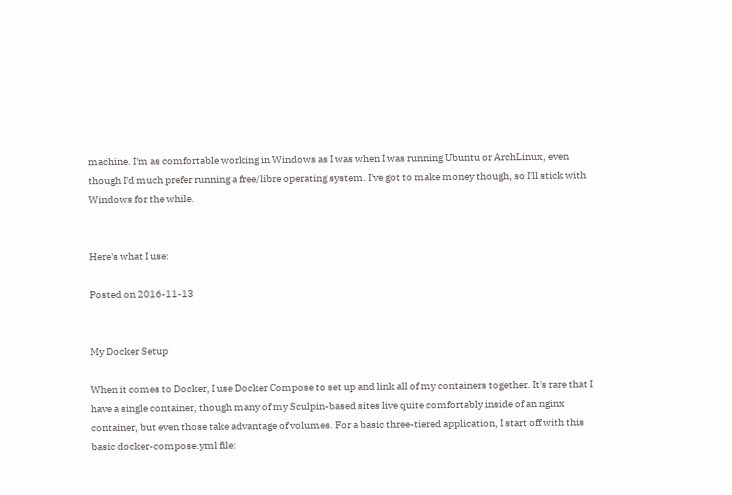machine. I'm as comfortable working in Windows as I was when I was running Ubuntu or ArchLinux, even though I'd much prefer running a free/libre operating system. I've got to make money though, so I'll stick with Windows for the while.


Here's what I use:

Posted on 2016-11-13


My Docker Setup

When it comes to Docker, I use Docker Compose to set up and link all of my containers together. It's rare that I have a single container, though many of my Sculpin-based sites live quite comfortably inside of an nginx container, but even those take advantage of volumes. For a basic three-tiered application, I start off with this basic docker-compose.yml file: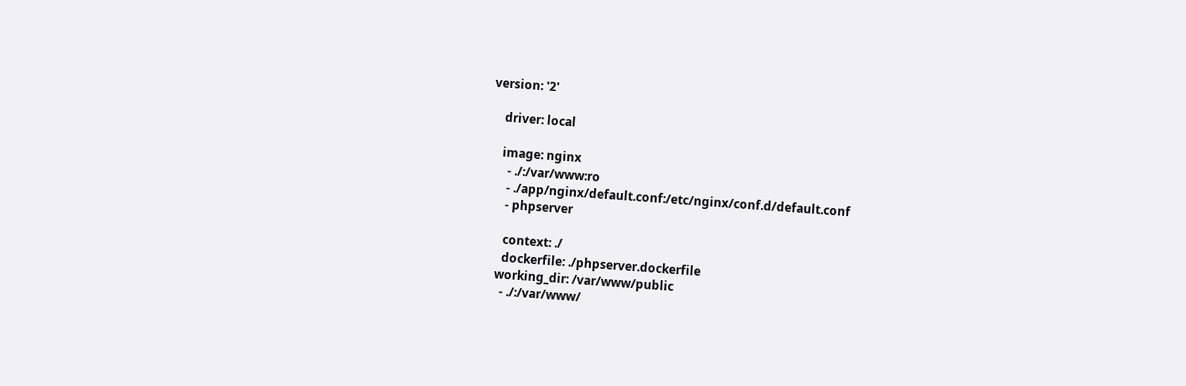version: '2'

    driver: local

    image: nginx
      - ./:/var/www:ro
      - ./app/nginx/default.conf:/etc/nginx/conf.d/default.conf
      - phpserver

      context: ./
      dockerfile: ./phpserver.dockerfile
    working_dir: /var/www/public
      - ./:/var/www/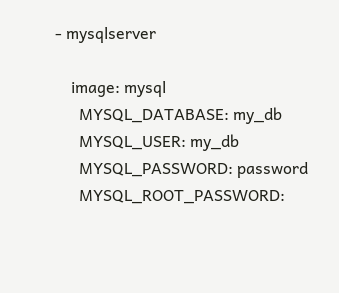- mysqlserver

    image: mysql
      MYSQL_DATABASE: my_db
      MYSQL_USER: my_db
      MYSQL_PASSWORD: password
      MYSQL_ROOT_PASSWORD: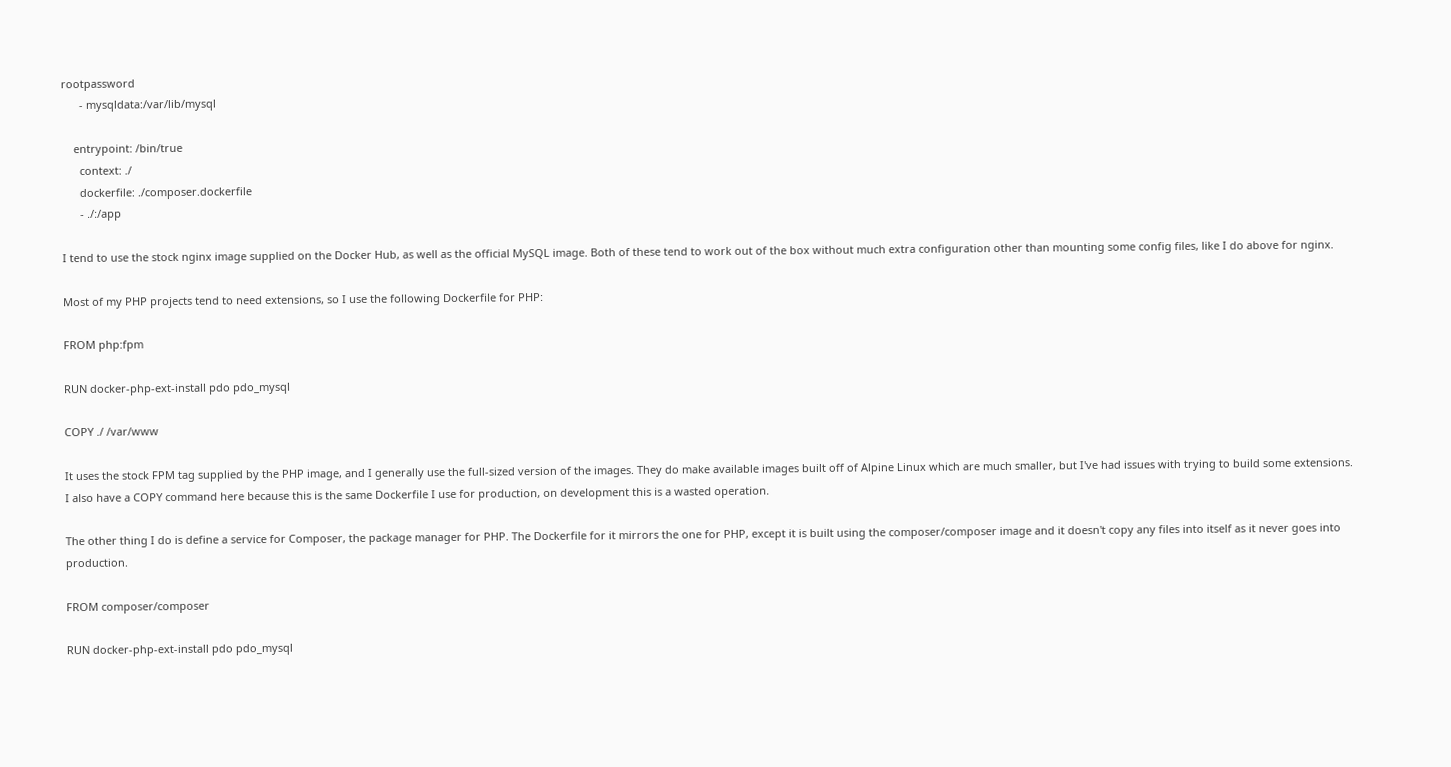rootpassword
      - mysqldata:/var/lib/mysql

    entrypoint: /bin/true
      context: ./
      dockerfile: ./composer.dockerfile
      - ./:/app

I tend to use the stock nginx image supplied on the Docker Hub, as well as the official MySQL image. Both of these tend to work out of the box without much extra configuration other than mounting some config files, like I do above for nginx.

Most of my PHP projects tend to need extensions, so I use the following Dockerfile for PHP:

FROM php:fpm

RUN docker-php-ext-install pdo pdo_mysql

COPY ./ /var/www

It uses the stock FPM tag supplied by the PHP image, and I generally use the full-sized version of the images. They do make available images built off of Alpine Linux which are much smaller, but I've had issues with trying to build some extensions. I also have a COPY command here because this is the same Dockerfile I use for production, on development this is a wasted operation.

The other thing I do is define a service for Composer, the package manager for PHP. The Dockerfile for it mirrors the one for PHP, except it is built using the composer/composer image and it doesn't copy any files into itself as it never goes into production.

FROM composer/composer

RUN docker-php-ext-install pdo pdo_mysql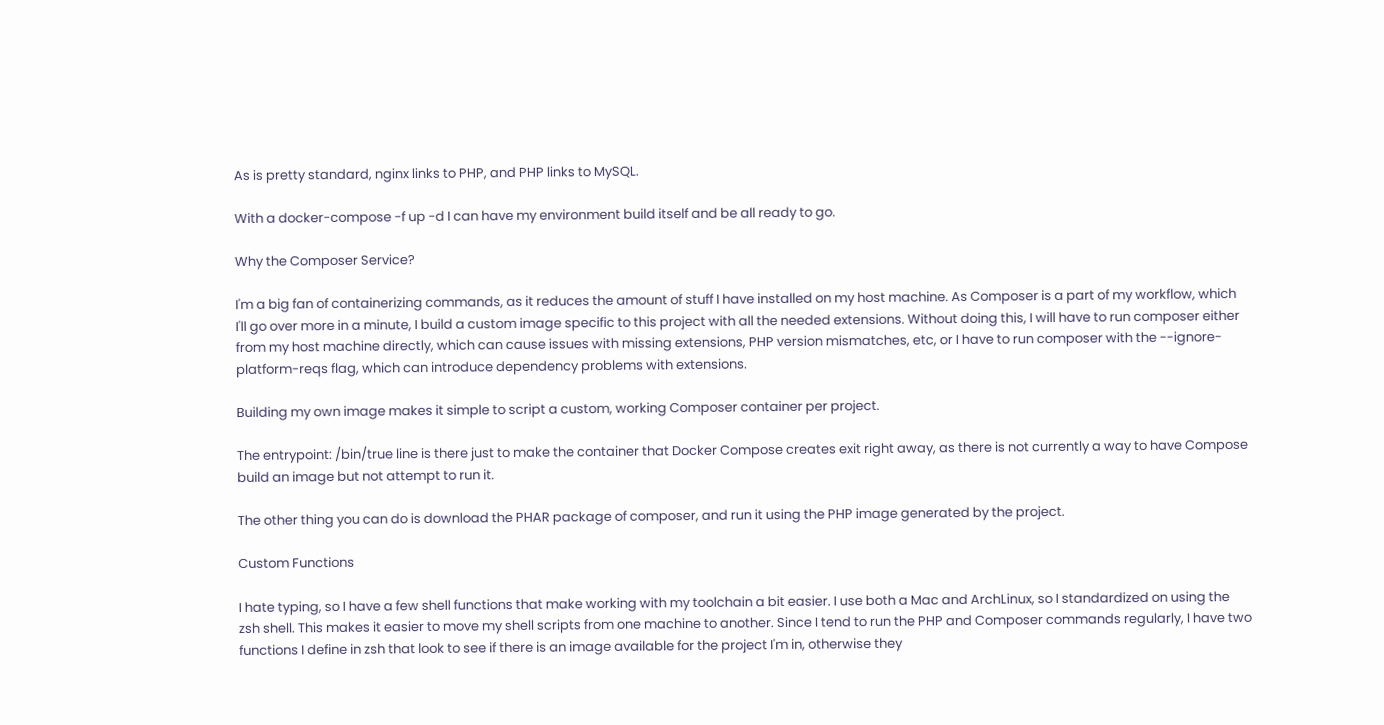As is pretty standard, nginx links to PHP, and PHP links to MySQL.

With a docker-compose -f up -d I can have my environment build itself and be all ready to go.

Why the Composer Service?

I'm a big fan of containerizing commands, as it reduces the amount of stuff I have installed on my host machine. As Composer is a part of my workflow, which I'll go over more in a minute, I build a custom image specific to this project with all the needed extensions. Without doing this, I will have to run composer either from my host machine directly, which can cause issues with missing extensions, PHP version mismatches, etc, or I have to run composer with the --ignore-platform-reqs flag, which can introduce dependency problems with extensions.

Building my own image makes it simple to script a custom, working Composer container per project.

The entrypoint: /bin/true line is there just to make the container that Docker Compose creates exit right away, as there is not currently a way to have Compose build an image but not attempt to run it.

The other thing you can do is download the PHAR package of composer, and run it using the PHP image generated by the project.

Custom Functions

I hate typing, so I have a few shell functions that make working with my toolchain a bit easier. I use both a Mac and ArchLinux, so I standardized on using the zsh shell. This makes it easier to move my shell scripts from one machine to another. Since I tend to run the PHP and Composer commands regularly, I have two functions I define in zsh that look to see if there is an image available for the project I'm in, otherwise they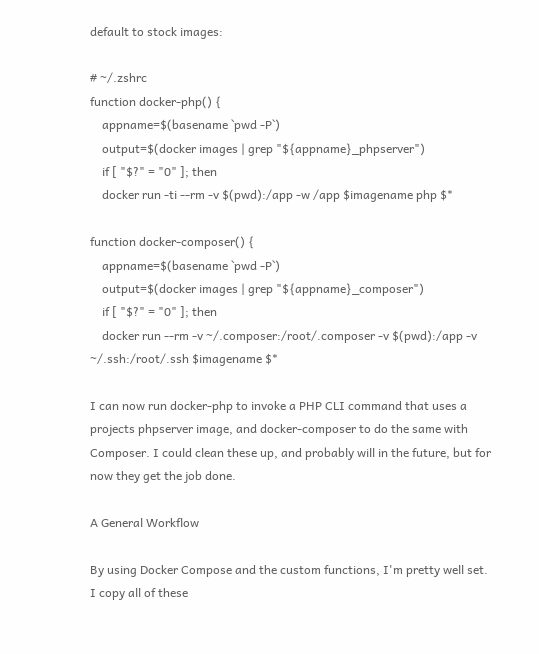default to stock images:

# ~/.zshrc
function docker-php() {
    appname=$(basename `pwd -P`)
    output=$(docker images | grep "${appname}_phpserver")
    if [ "$?" = "0" ]; then
    docker run -ti --rm -v $(pwd):/app -w /app $imagename php $*

function docker-composer() {
    appname=$(basename `pwd -P`)
    output=$(docker images | grep "${appname}_composer")
    if [ "$?" = "0" ]; then
    docker run --rm -v ~/.composer:/root/.composer -v $(pwd):/app -v ~/.ssh:/root/.ssh $imagename $*

I can now run docker-php to invoke a PHP CLI command that uses a projects phpserver image, and docker-composer to do the same with Composer. I could clean these up, and probably will in the future, but for now they get the job done.

A General Workflow

By using Docker Compose and the custom functions, I'm pretty well set. I copy all of these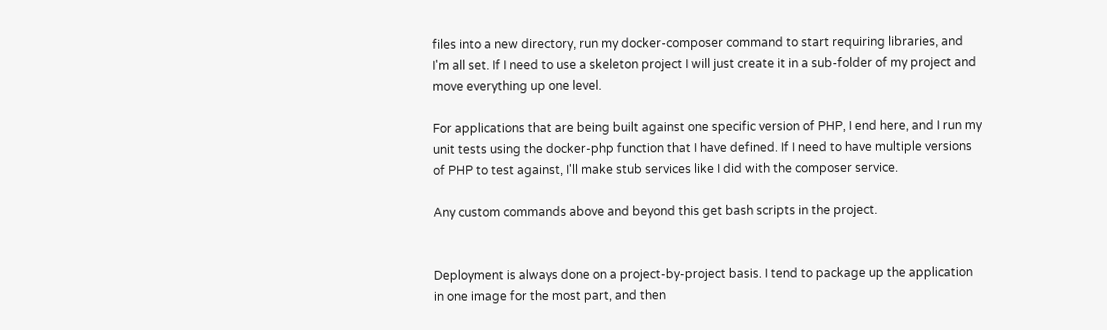files into a new directory, run my docker-composer command to start requiring libraries, and I'm all set. If I need to use a skeleton project I will just create it in a sub-folder of my project and move everything up one level.

For applications that are being built against one specific version of PHP, I end here, and I run my unit tests using the docker-php function that I have defined. If I need to have multiple versions of PHP to test against, I'll make stub services like I did with the composer service.

Any custom commands above and beyond this get bash scripts in the project.


Deployment is always done on a project-by-project basis. I tend to package up the application in one image for the most part, and then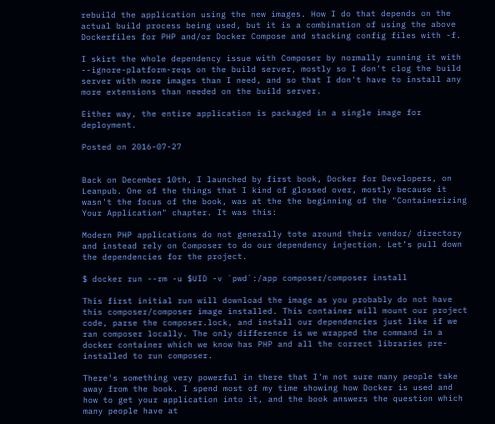rebuild the application using the new images. How I do that depends on the actual build process being used, but it is a combination of using the above Dockerfiles for PHP and/or Docker Compose and stacking config files with -f.

I skirt the whole dependency issue with Composer by normally running it with --ignore-platform-reqs on the build server, mostly so I don't clog the build server with more images than I need, and so that I don't have to install any more extensions than needed on the build server.

Either way, the entire application is packaged in a single image for deployment.

Posted on 2016-07-27


Back on December 10th, I launched by first book, Docker for Developers, on Leanpub. One of the things that I kind of glossed over, mostly because it wasn't the focus of the book, was at the the beginning of the "Containerizing Your Application" chapter. It was this:

Modern PHP applications do not generally tote around their vendor/ directory and instead rely on Composer to do our dependency injection. Let’s pull down the dependencies for the project.

$ docker run --rm -u $UID -v `pwd`:/app composer/composer install

This first initial run will download the image as you probably do not have this composer/composer image installed. This container will mount our project code, parse the composer.lock, and install our dependencies just like if we ran composer locally. The only difference is we wrapped the command in a docker container which we know has PHP and all the correct libraries pre-installed to run composer.

There's something very powerful in there that I'm not sure many people take away from the book. I spend most of my time showing how Docker is used and how to get your application into it, and the book answers the question which many people have at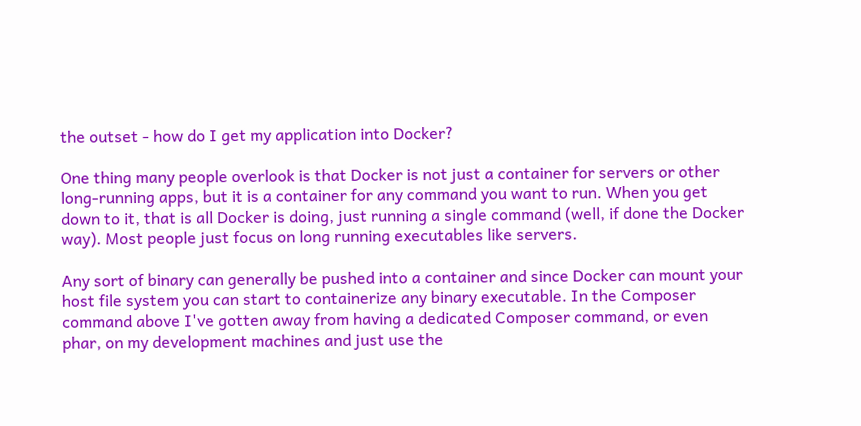the outset - how do I get my application into Docker?

One thing many people overlook is that Docker is not just a container for servers or other long-running apps, but it is a container for any command you want to run. When you get down to it, that is all Docker is doing, just running a single command (well, if done the Docker way). Most people just focus on long running executables like servers.

Any sort of binary can generally be pushed into a container and since Docker can mount your host file system you can start to containerize any binary executable. In the Composer command above I've gotten away from having a dedicated Composer command, or even phar, on my development machines and just use the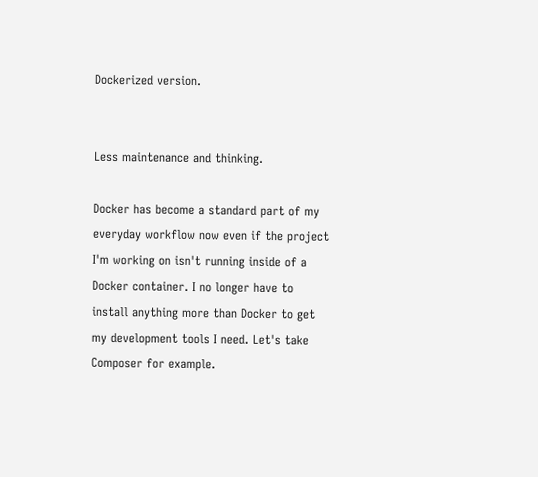Dockerized version.


Less maintenance and thinking.

Docker has become a standard part of my everyday workflow now even if the project I'm working on isn't running inside of a Docker container. I no longer have to install anything more than Docker to get my development tools I need. Let's take Composer for example.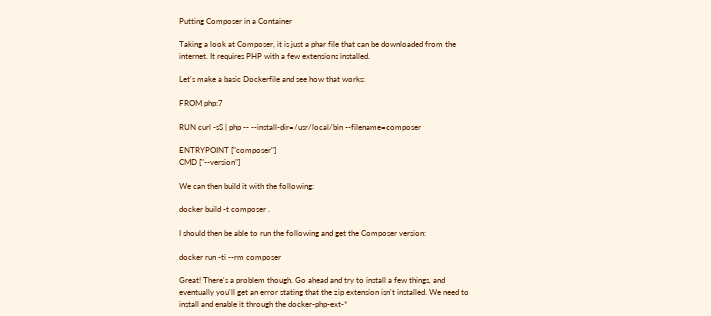Putting Composer in a Container

Taking a look at Composer, it is just a phar file that can be downloaded from the internet. It requires PHP with a few extensions installed.

Let's make a basic Dockerfile and see how that works:

FROM php:7

RUN curl -sS | php -- --install-dir=/usr/local/bin --filename=composer

ENTRYPOINT ["composer"]
CMD ["--version"]

We can then build it with the following:

docker build -t composer .

I should then be able to run the following and get the Composer version:

docker run -ti --rm composer

Great! There's a problem though. Go ahead and try to install a few things, and eventually you'll get an error stating that the zip extension isn't installed. We need to install and enable it through the docker-php-ext-*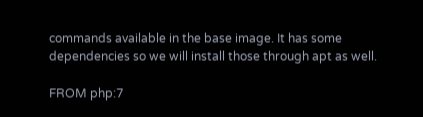commands available in the base image. It has some dependencies so we will install those through apt as well.

FROM php:7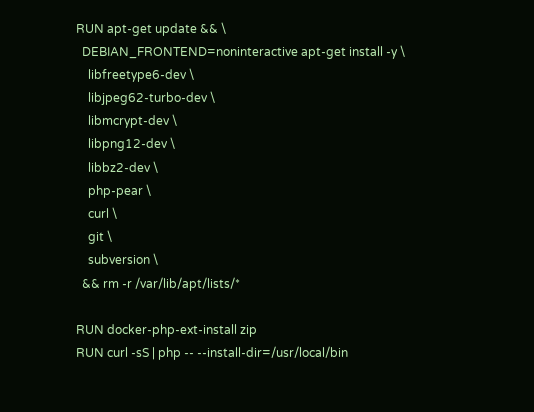RUN apt-get update && \
  DEBIAN_FRONTEND=noninteractive apt-get install -y \
    libfreetype6-dev \
    libjpeg62-turbo-dev \
    libmcrypt-dev \
    libpng12-dev \
    libbz2-dev \
    php-pear \
    curl \
    git \
    subversion \
  && rm -r /var/lib/apt/lists/*

RUN docker-php-ext-install zip
RUN curl -sS | php -- --install-dir=/usr/local/bin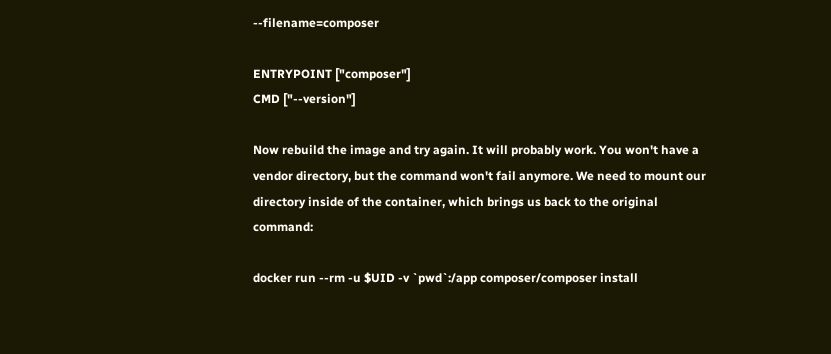--filename=composer

ENTRYPOINT ["composer"]
CMD ["--version"]

Now rebuild the image and try again. It will probably work. You won't have a vendor directory, but the command won't fail anymore. We need to mount our directory inside of the container, which brings us back to the original command:

docker run --rm -u $UID -v `pwd`:/app composer/composer install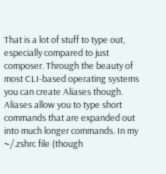That is a lot of stuff to type out, especially compared to just composer. Through the beauty of most CLI-based operating systems you can create Aliases though. Aliases allow you to type short commands that are expanded out into much longer commands. In my ~/.zshrc file (though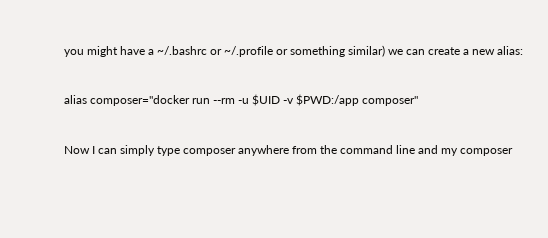you might have a ~/.bashrc or ~/.profile or something similar) we can create a new alias:

alias composer="docker run --rm -u $UID -v $PWD:/app composer"

Now I can simply type composer anywhere from the command line and my composer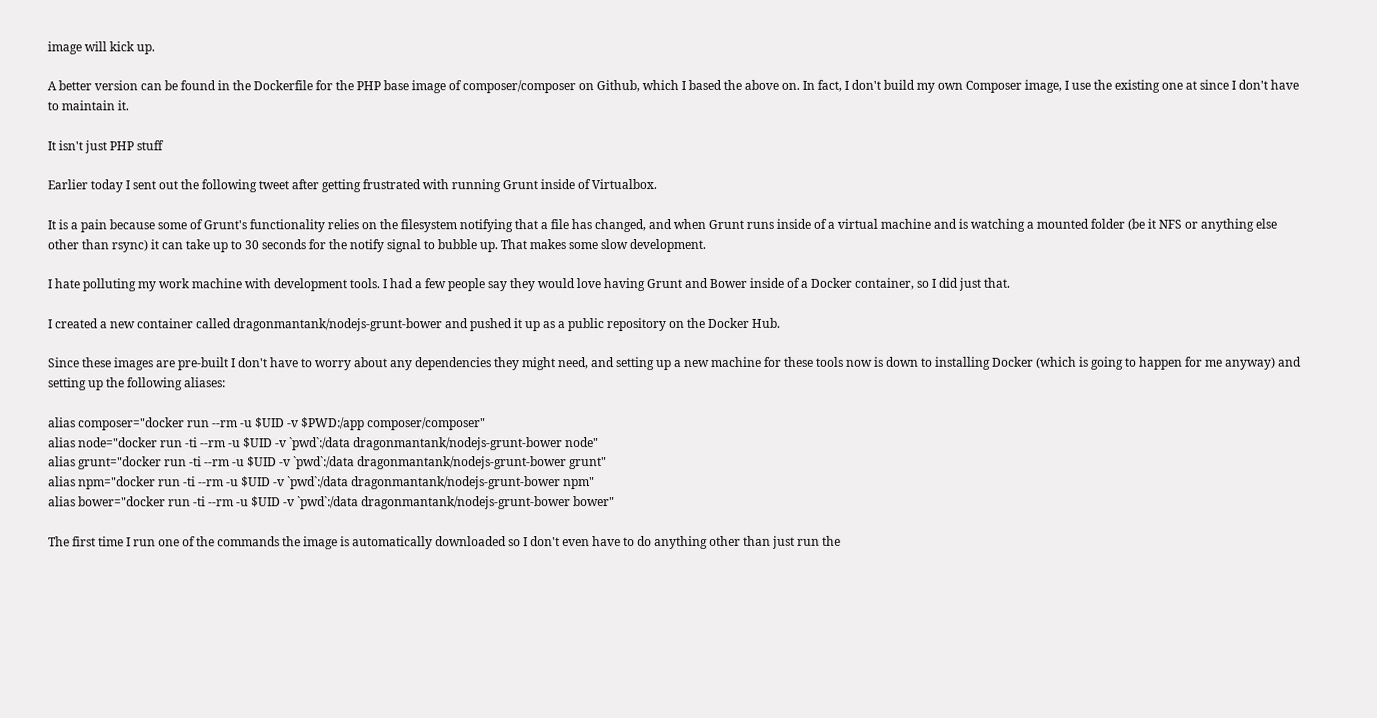image will kick up.

A better version can be found in the Dockerfile for the PHP base image of composer/composer on Github, which I based the above on. In fact, I don't build my own Composer image, I use the existing one at since I don't have to maintain it.

It isn't just PHP stuff

Earlier today I sent out the following tweet after getting frustrated with running Grunt inside of Virtualbox.

It is a pain because some of Grunt's functionality relies on the filesystem notifying that a file has changed, and when Grunt runs inside of a virtual machine and is watching a mounted folder (be it NFS or anything else other than rsync) it can take up to 30 seconds for the notify signal to bubble up. That makes some slow development.

I hate polluting my work machine with development tools. I had a few people say they would love having Grunt and Bower inside of a Docker container, so I did just that.

I created a new container called dragonmantank/nodejs-grunt-bower and pushed it up as a public repository on the Docker Hub.

Since these images are pre-built I don't have to worry about any dependencies they might need, and setting up a new machine for these tools now is down to installing Docker (which is going to happen for me anyway) and setting up the following aliases:

alias composer="docker run --rm -u $UID -v $PWD:/app composer/composer"
alias node="docker run -ti --rm -u $UID -v `pwd`:/data dragonmantank/nodejs-grunt-bower node"
alias grunt="docker run -ti --rm -u $UID -v `pwd`:/data dragonmantank/nodejs-grunt-bower grunt"
alias npm="docker run -ti --rm -u $UID -v `pwd`:/data dragonmantank/nodejs-grunt-bower npm"
alias bower="docker run -ti --rm -u $UID -v `pwd`:/data dragonmantank/nodejs-grunt-bower bower"

The first time I run one of the commands the image is automatically downloaded so I don't even have to do anything other than just run the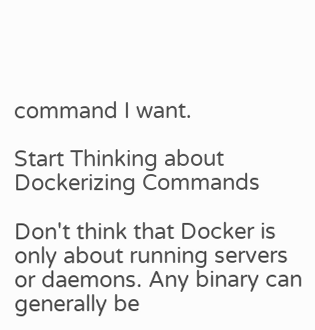command I want.

Start Thinking about Dockerizing Commands

Don't think that Docker is only about running servers or daemons. Any binary can generally be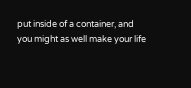put inside of a container, and you might as well make your life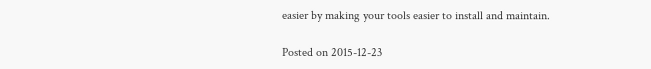easier by making your tools easier to install and maintain.

Posted on 2015-12-23